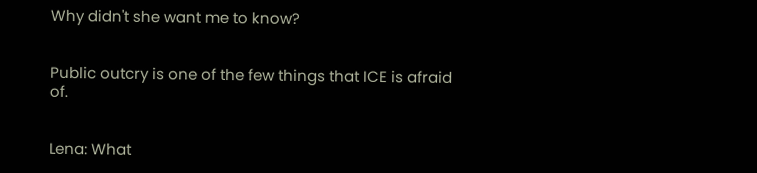Why didn't she want me to know?


Public outcry is one of the few things that ICE is afraid of.


Lena: What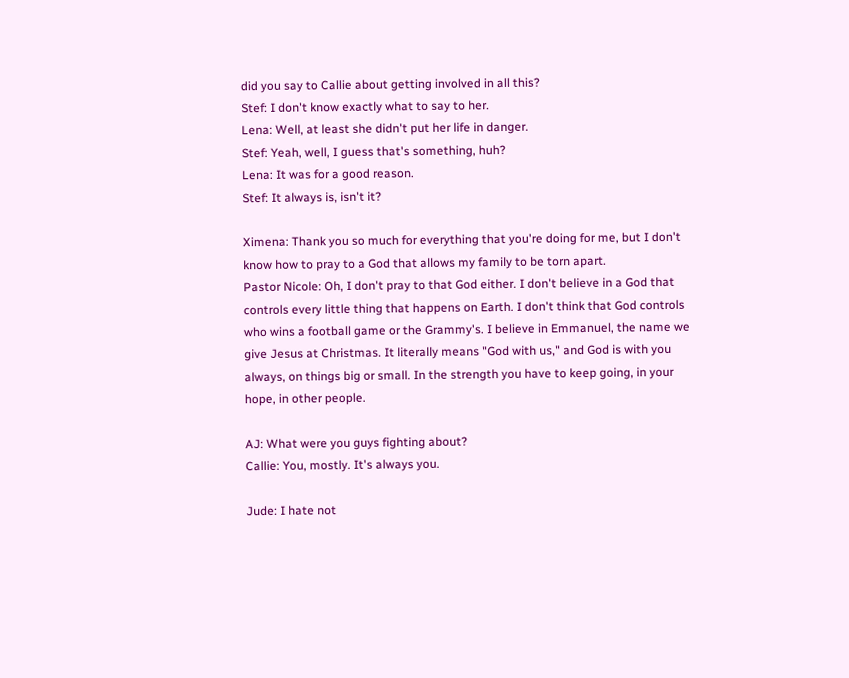did you say to Callie about getting involved in all this?
Stef: I don't know exactly what to say to her.
Lena: Well, at least she didn't put her life in danger.
Stef: Yeah, well, I guess that's something, huh?
Lena: It was for a good reason.
Stef: It always is, isn't it?

Ximena: Thank you so much for everything that you're doing for me, but I don't know how to pray to a God that allows my family to be torn apart.
Pastor Nicole: Oh, I don't pray to that God either. I don't believe in a God that controls every little thing that happens on Earth. I don't think that God controls who wins a football game or the Grammy's. I believe in Emmanuel, the name we give Jesus at Christmas. It literally means "God with us," and God is with you always, on things big or small. In the strength you have to keep going, in your hope, in other people.

AJ: What were you guys fighting about?
Callie: You, mostly. It's always you.

Jude: I hate not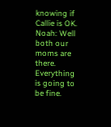knowing if Callie is OK.
Noah: Well both our moms are there. Everything is going to be fine.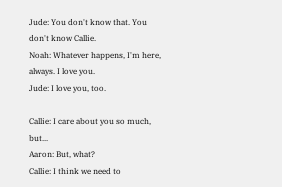Jude: You don't know that. You don't know Callie.
Noah: Whatever happens, I'm here, always. I love you.
Jude: I love you, too.

Callie: I care about you so much, but...
Aaron: But, what?
Callie: I think we need to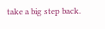take a big step back.